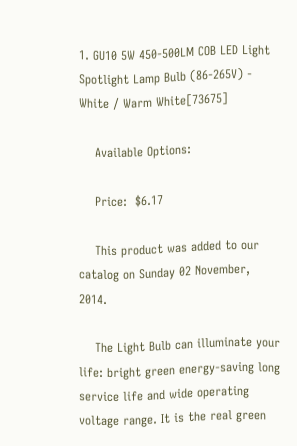1. GU10 5W 450-500LM COB LED Light Spotlight Lamp Bulb (86-265V) - White / Warm White[73675]

    Available Options:

    Price:  $6.17

    This product was added to our catalog on Sunday 02 November, 2014.

    The Light Bulb can illuminate your life: bright green energy-saving long service life and wide operating voltage range. It is the real green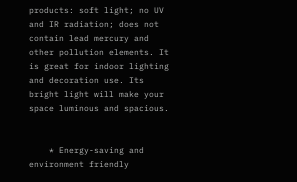products: soft light; no UV and IR radiation; does not contain lead mercury and other pollution elements. It is great for indoor lighting and decoration use. Its bright light will make your space luminous and spacious.


    * Energy-saving and environment friendly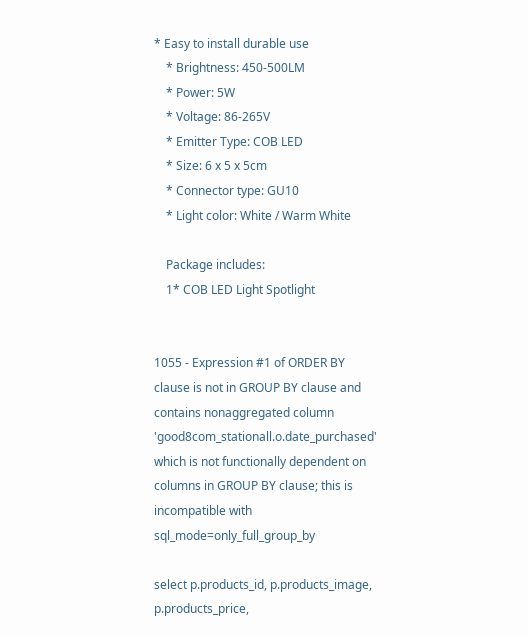* Easy to install durable use
    * Brightness: 450-500LM
    * Power: 5W
    * Voltage: 86-265V
    * Emitter Type: COB LED
    * Size: 6 x 5 x 5cm
    * Connector type: GU10
    * Light color: White / Warm White

    Package includes:
    1* COB LED Light Spotlight


1055 - Expression #1 of ORDER BY clause is not in GROUP BY clause and contains nonaggregated column 'good8com_stationall.o.date_purchased' which is not functionally dependent on columns in GROUP BY clause; this is incompatible with sql_mode=only_full_group_by

select p.products_id, p.products_image, p.products_price,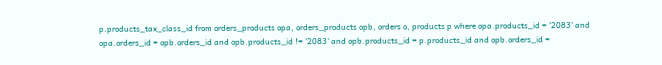p.products_tax_class_id from orders_products opa, orders_products opb, orders o, products p where opa.products_id = '2083' and opa.orders_id = opb.orders_id and opb.products_id != '2083' and opb.products_id = p.products_id and opb.orders_id =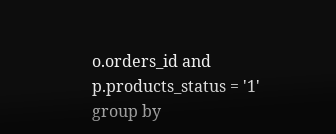o.orders_id and p.products_status = '1' group by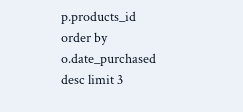p.products_id order by o.date_purchased desc limit 3